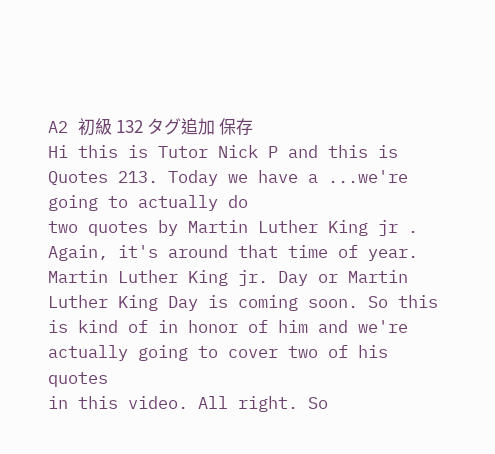A2 初級 132 タグ追加 保存
Hi this is Tutor Nick P and this is Quotes 213. Today we have a ...we're going to actually do
two quotes by Martin Luther King jr . Again, it's around that time of year.
Martin Luther King jr. Day or Martin Luther King Day is coming soon. So this
is kind of in honor of him and we're actually going to cover two of his quotes
in this video. All right. So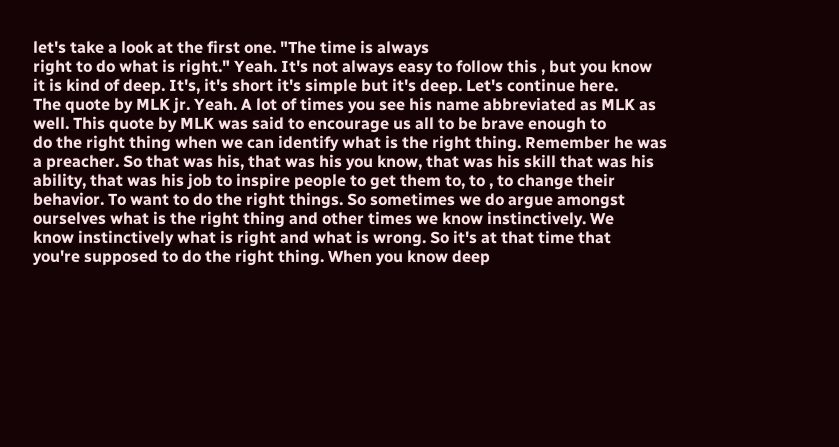let's take a look at the first one. "The time is always
right to do what is right." Yeah. It's not always easy to follow this , but you know
it is kind of deep. It's, it's short it's simple but it's deep. Let's continue here.
The quote by MLK jr. Yeah. A lot of times you see his name abbreviated as MLK as
well. This quote by MLK was said to encourage us all to be brave enough to
do the right thing when we can identify what is the right thing. Remember he was
a preacher. So that was his, that was his you know, that was his skill that was his
ability, that was his job to inspire people to get them to, to , to change their
behavior. To want to do the right things. So sometimes we do argue amongst
ourselves what is the right thing and other times we know instinctively. We
know instinctively what is right and what is wrong. So it's at that time that
you're supposed to do the right thing. When you know deep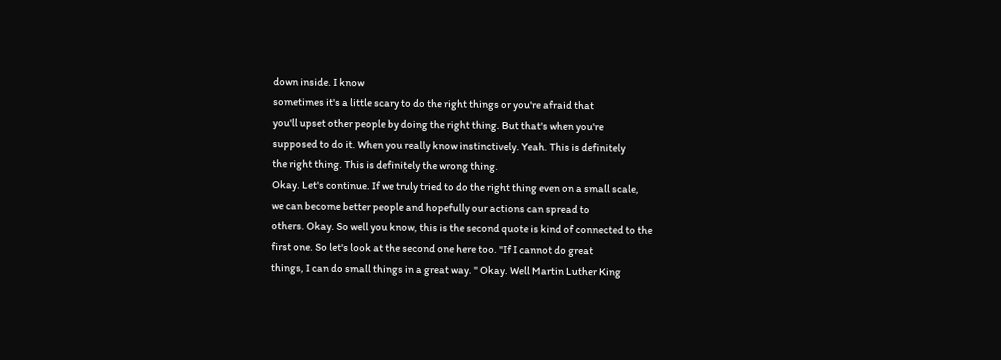down inside. I know
sometimes it's a little scary to do the right things or you're afraid that
you'll upset other people by doing the right thing. But that's when you're
supposed to do it. When you really know instinctively. Yeah. This is definitely
the right thing. This is definitely the wrong thing.
Okay. Let's continue. If we truly tried to do the right thing even on a small scale,
we can become better people and hopefully our actions can spread to
others. Okay. So well you know, this is the second quote is kind of connected to the
first one. So let's look at the second one here too. "If I cannot do great
things, I can do small things in a great way. " Okay. Well Martin Luther King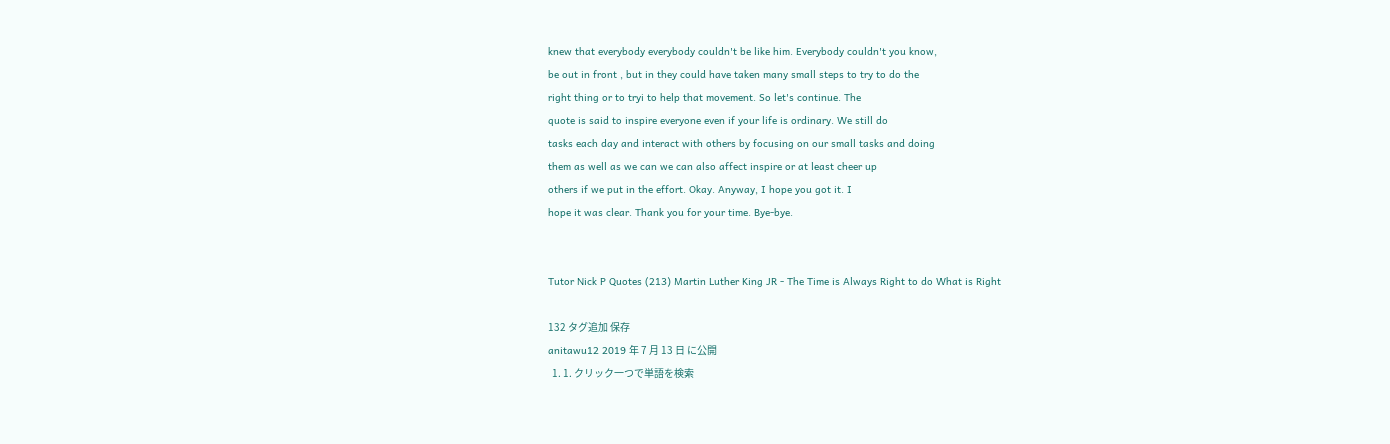knew that everybody everybody couldn't be like him. Everybody couldn't you know,
be out in front , but in they could have taken many small steps to try to do the
right thing or to tryi to help that movement. So let's continue. The
quote is said to inspire everyone even if your life is ordinary. We still do
tasks each day and interact with others by focusing on our small tasks and doing
them as well as we can we can also affect inspire or at least cheer up
others if we put in the effort. Okay. Anyway, I hope you got it. I
hope it was clear. Thank you for your time. Bye-bye.


Tutor Nick P Quotes (213) Martin Luther King JR - The Time is Always Right to do What is Right

132 タグ追加 保存
anitawu12 2019 年 7 月 13 日 に公開
  1. 1. クリック一つで単語を検索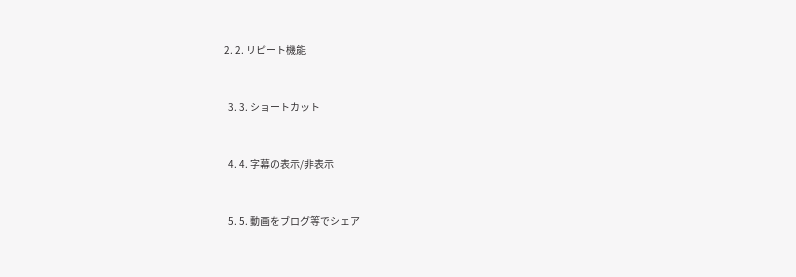2. 2. リピート機能


  3. 3. ショートカット


  4. 4. 字幕の表示/非表示


  5. 5. 動画をブログ等でシェア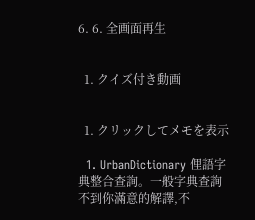6. 6. 全画面再生


  1. クイズ付き動画


  1. クリックしてメモを表示

  1. UrbanDictionary 俚語字典整合查詢。一般字典查詢不到你滿意的解譯,不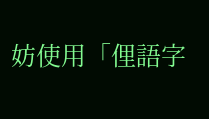妨使用「俚語字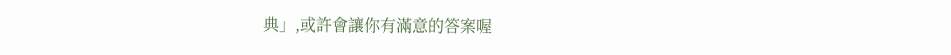典」,或許會讓你有滿意的答案喔